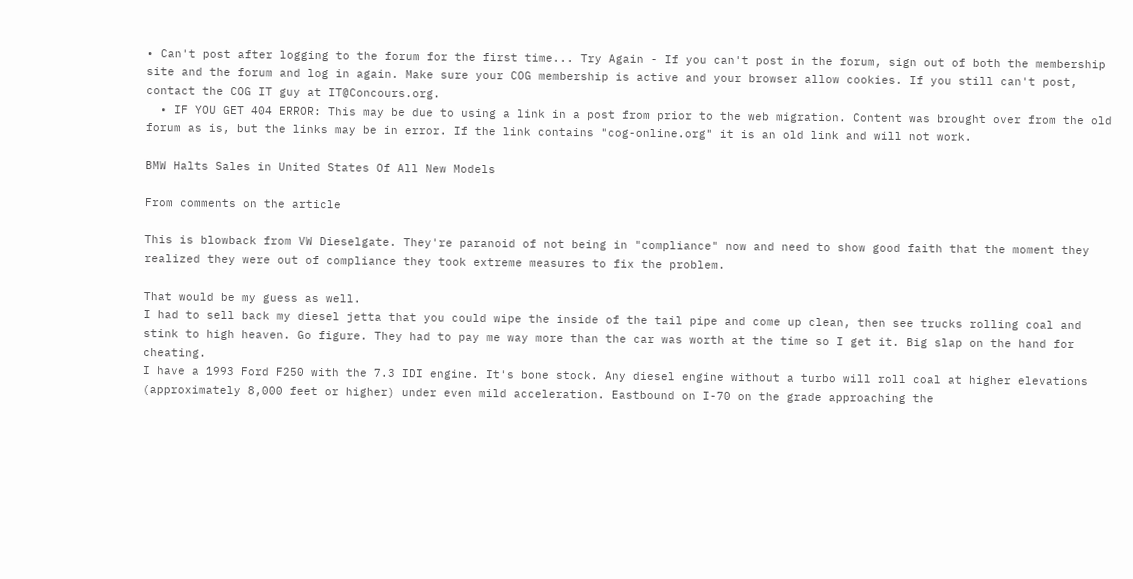• Can't post after logging to the forum for the first time... Try Again - If you can't post in the forum, sign out of both the membership site and the forum and log in again. Make sure your COG membership is active and your browser allow cookies. If you still can't post, contact the COG IT guy at IT@Concours.org.
  • IF YOU GET 404 ERROR: This may be due to using a link in a post from prior to the web migration. Content was brought over from the old forum as is, but the links may be in error. If the link contains "cog-online.org" it is an old link and will not work.

BMW Halts Sales in United States Of All New Models

From comments on the article

This is blowback from VW Dieselgate. They're paranoid of not being in "compliance" now and need to show good faith that the moment they realized they were out of compliance they took extreme measures to fix the problem.

That would be my guess as well.
I had to sell back my diesel jetta that you could wipe the inside of the tail pipe and come up clean, then see trucks rolling coal and stink to high heaven. Go figure. They had to pay me way more than the car was worth at the time so I get it. Big slap on the hand for cheating.
I have a 1993 Ford F250 with the 7.3 IDI engine. It's bone stock. Any diesel engine without a turbo will roll coal at higher elevations (approximately 8,000 feet or higher) under even mild acceleration. Eastbound on I-70 on the grade approaching the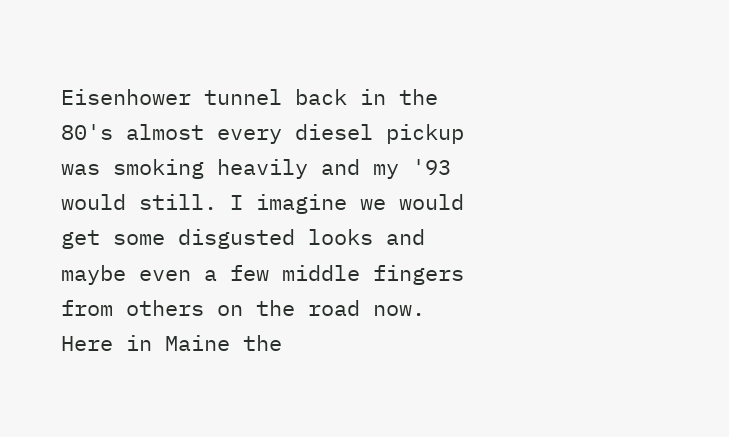Eisenhower tunnel back in the 80's almost every diesel pickup was smoking heavily and my '93 would still. I imagine we would get some disgusted looks and maybe even a few middle fingers from others on the road now. Here in Maine the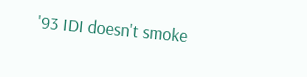'93 IDI doesn't smoke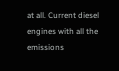at all. Current diesel engines with all the emissions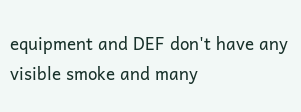equipment and DEF don't have any visible smoke and many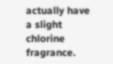actually have a slight chlorine fragrance.